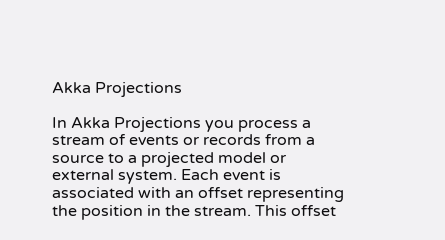Akka Projections

In Akka Projections you process a stream of events or records from a source to a projected model or external system. Each event is associated with an offset representing the position in the stream. This offset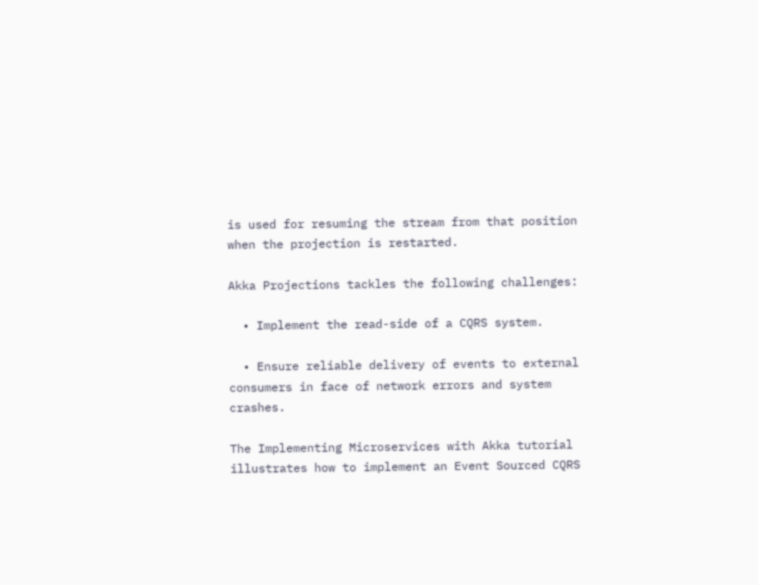is used for resuming the stream from that position when the projection is restarted.

Akka Projections tackles the following challenges:

  • Implement the read-side of a CQRS system.

  • Ensure reliable delivery of events to external consumers in face of network errors and system crashes.

The Implementing Microservices with Akka tutorial illustrates how to implement an Event Sourced CQRS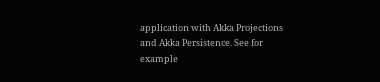application with Akka Projections and Akka Persistence. See for example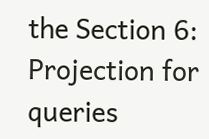the Section 6: Projection for queries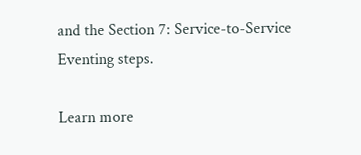and the Section 7: Service-to-Service Eventing steps.

Learn more